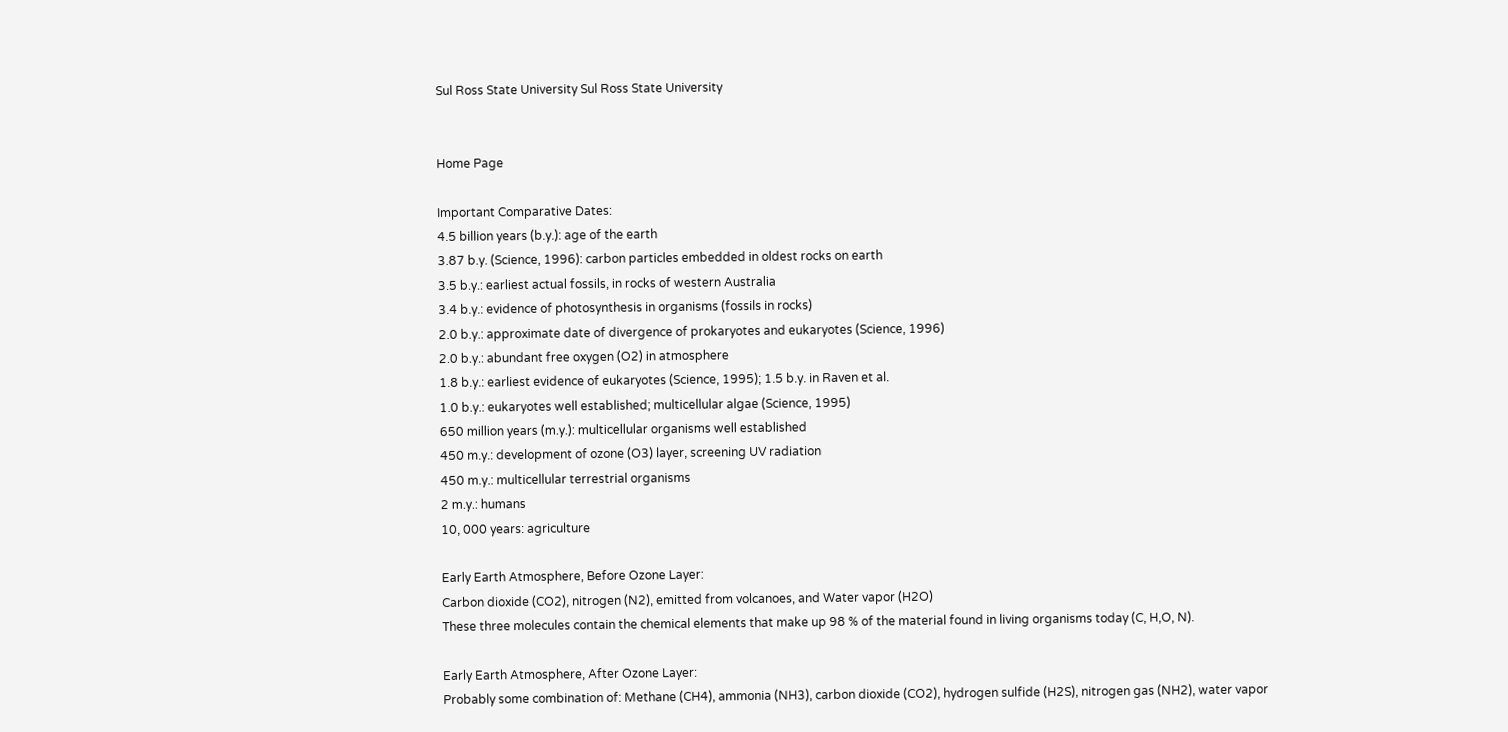Sul Ross State University Sul Ross State University


Home Page

Important Comparative Dates:
4.5 billion years (b.y.): age of the earth
3.87 b.y. (Science, 1996): carbon particles embedded in oldest rocks on earth
3.5 b.y.: earliest actual fossils, in rocks of western Australia
3.4 b.y.: evidence of photosynthesis in organisms (fossils in rocks)
2.0 b.y.: approximate date of divergence of prokaryotes and eukaryotes (Science, 1996)
2.0 b.y.: abundant free oxygen (O2) in atmosphere
1.8 b.y.: earliest evidence of eukaryotes (Science, 1995); 1.5 b.y. in Raven et al.
1.0 b.y.: eukaryotes well established; multicellular algae (Science, 1995)
650 million years (m.y.): multicellular organisms well established
450 m.y.: development of ozone (O3) layer, screening UV radiation
450 m.y.: multicellular terrestrial organisms
2 m.y.: humans
10, 000 years: agriculture

Early Earth Atmosphere, Before Ozone Layer:
Carbon dioxide (CO2), nitrogen (N2), emitted from volcanoes, and Water vapor (H2O)
These three molecules contain the chemical elements that make up 98 % of the material found in living organisms today (C, H,O, N).

Early Earth Atmosphere, After Ozone Layer:
Probably some combination of: Methane (CH4), ammonia (NH3), carbon dioxide (CO2), hydrogen sulfide (H2S), nitrogen gas (NH2), water vapor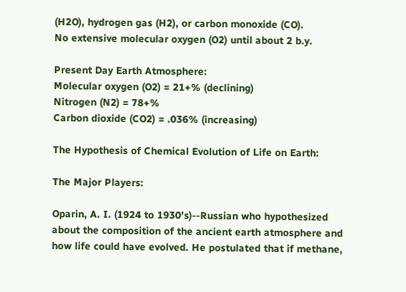(H2O), hydrogen gas (H2), or carbon monoxide (CO).
No extensive molecular oxygen (O2) until about 2 b.y.

Present Day Earth Atmosphere:
Molecular oxygen (O2) = 21+% (declining)
Nitrogen (N2) = 78+%
Carbon dioxide (CO2) = .036% (increasing)

The Hypothesis of Chemical Evolution of Life on Earth:

The Major Players:

Oparin, A. I. (1924 to 1930's)--Russian who hypothesized about the composition of the ancient earth atmosphere and how life could have evolved. He postulated that if methane,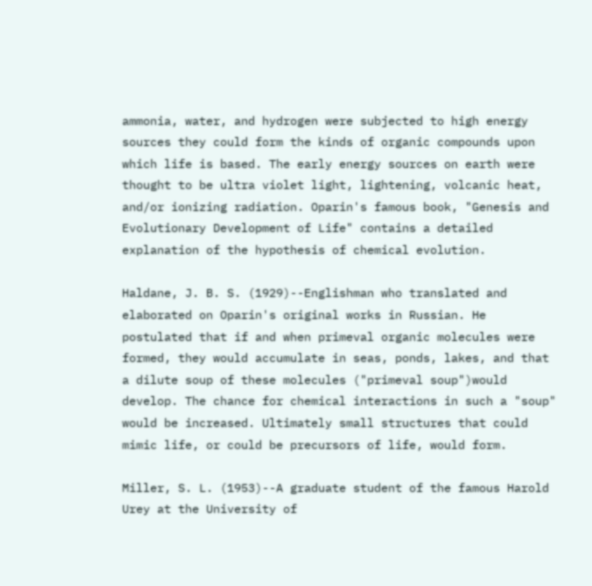ammonia, water, and hydrogen were subjected to high energy sources they could form the kinds of organic compounds upon which life is based. The early energy sources on earth were thought to be ultra violet light, lightening, volcanic heat, and/or ionizing radiation. Oparin's famous book, "Genesis and Evolutionary Development of Life" contains a detailed explanation of the hypothesis of chemical evolution.

Haldane, J. B. S. (1929)--Englishman who translated and elaborated on Oparin's original works in Russian. He postulated that if and when primeval organic molecules were formed, they would accumulate in seas, ponds, lakes, and that a dilute soup of these molecules ("primeval soup")would develop. The chance for chemical interactions in such a "soup" would be increased. Ultimately small structures that could mimic life, or could be precursors of life, would form.

Miller, S. L. (1953)--A graduate student of the famous Harold Urey at the University of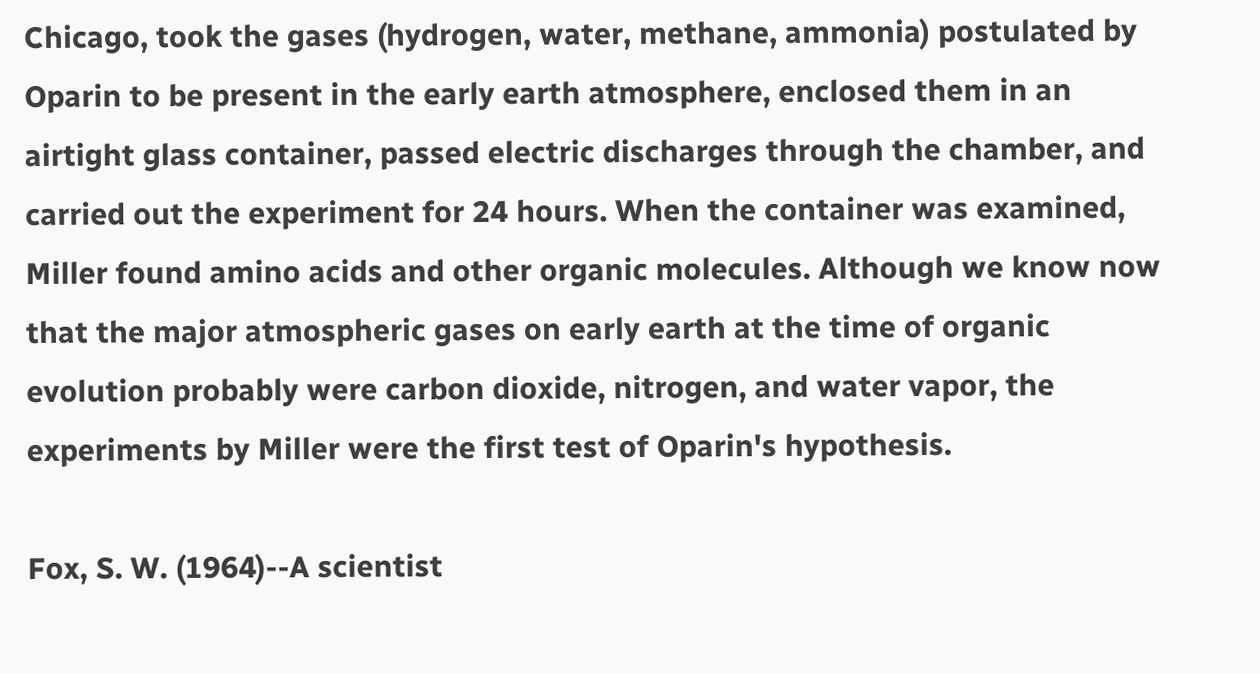Chicago, took the gases (hydrogen, water, methane, ammonia) postulated by Oparin to be present in the early earth atmosphere, enclosed them in an airtight glass container, passed electric discharges through the chamber, and carried out the experiment for 24 hours. When the container was examined, Miller found amino acids and other organic molecules. Although we know now that the major atmospheric gases on early earth at the time of organic evolution probably were carbon dioxide, nitrogen, and water vapor, the experiments by Miller were the first test of Oparin's hypothesis.

Fox, S. W. (1964)--A scientist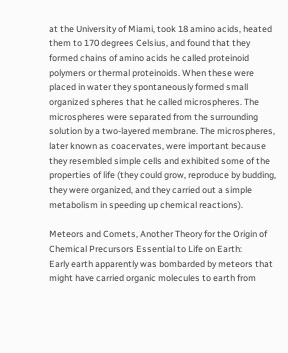at the University of Miami, took 18 amino acids, heated them to 170 degrees Celsius, and found that they formed chains of amino acids he called proteinoid polymers or thermal proteinoids. When these were placed in water they spontaneously formed small organized spheres that he called microspheres. The microspheres were separated from the surrounding solution by a two-layered membrane. The microspheres, later known as coacervates, were important because they resembled simple cells and exhibited some of the properties of life (they could grow, reproduce by budding, they were organized, and they carried out a simple metabolism in speeding up chemical reactions).

Meteors and Comets, Another Theory for the Origin of Chemical Precursors Essential to Life on Earth:
Early earth apparently was bombarded by meteors that might have carried organic molecules to earth from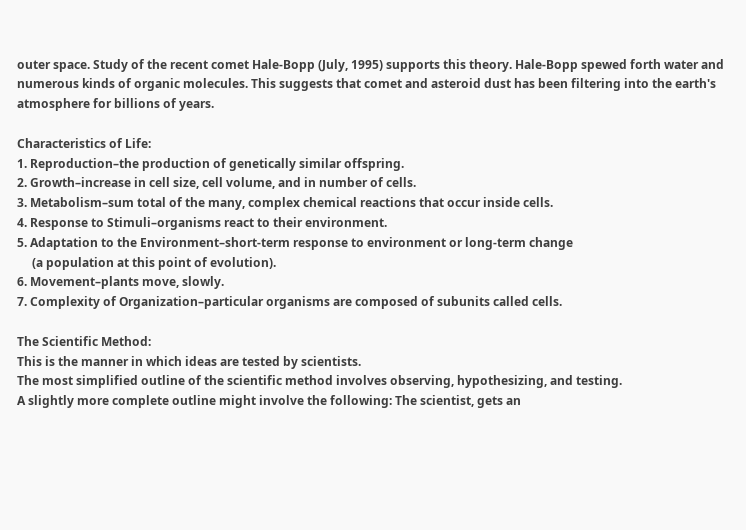outer space. Study of the recent comet Hale-Bopp (July, 1995) supports this theory. Hale-Bopp spewed forth water and numerous kinds of organic molecules. This suggests that comet and asteroid dust has been filtering into the earth's atmosphere for billions of years.

Characteristics of Life:
1. Reproduction–the production of genetically similar offspring.
2. Growth–increase in cell size, cell volume, and in number of cells.
3. Metabolism–sum total of the many, complex chemical reactions that occur inside cells.
4. Response to Stimuli–organisms react to their environment.
5. Adaptation to the Environment–short-term response to environment or long-term change
     (a population at this point of evolution).
6. Movement–plants move, slowly.
7. Complexity of Organization–particular organisms are composed of subunits called cells.

The Scientific Method:
This is the manner in which ideas are tested by scientists.
The most simplified outline of the scientific method involves observing, hypothesizing, and testing.
A slightly more complete outline might involve the following: The scientist, gets an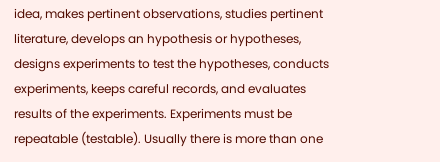idea, makes pertinent observations, studies pertinent literature, develops an hypothesis or hypotheses, designs experiments to test the hypotheses, conducts experiments, keeps careful records, and evaluates results of the experiments. Experiments must be repeatable (testable). Usually there is more than one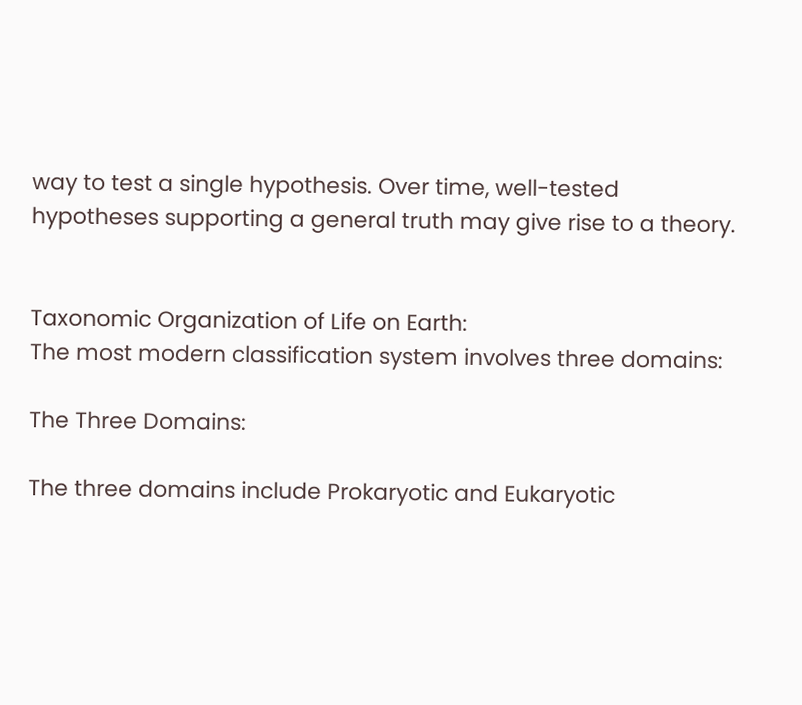way to test a single hypothesis. Over time, well-tested hypotheses supporting a general truth may give rise to a theory.


Taxonomic Organization of Life on Earth:
The most modern classification system involves three domains:

The Three Domains:

The three domains include Prokaryotic and Eukaryotic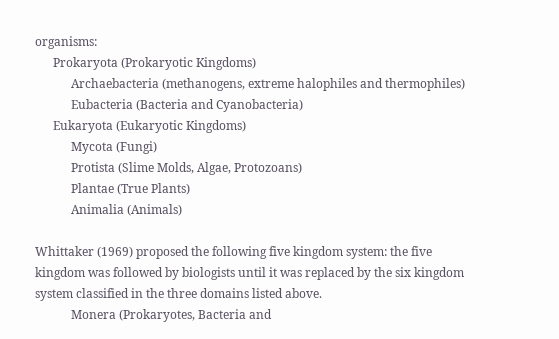organisms:
      Prokaryota (Prokaryotic Kingdoms)
            Archaebacteria (methanogens, extreme halophiles and thermophiles)
            Eubacteria (Bacteria and Cyanobacteria)
      Eukaryota (Eukaryotic Kingdoms)
            Mycota (Fungi)
            Protista (Slime Molds, Algae, Protozoans)
            Plantae (True Plants)
            Animalia (Animals)

Whittaker (1969) proposed the following five kingdom system: the five kingdom was followed by biologists until it was replaced by the six kingdom system classified in the three domains listed above.
            Monera (Prokaryotes, Bacteria and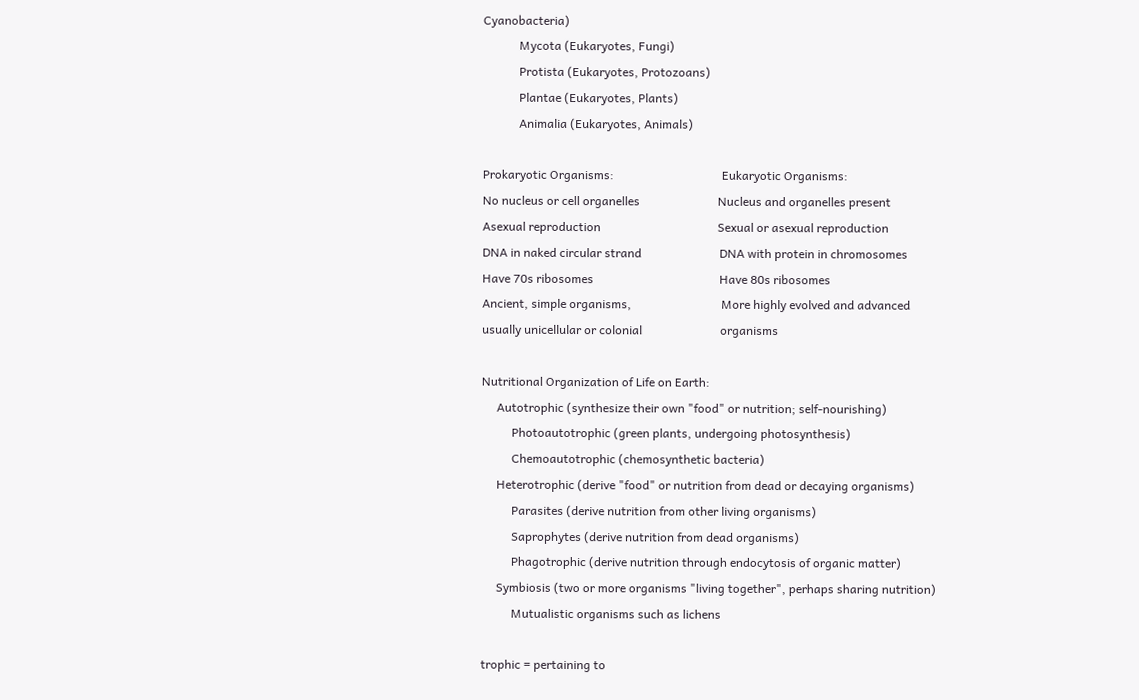Cyanobacteria)
            Mycota (Eukaryotes, Fungi)
            Protista (Eukaryotes, Protozoans)
            Plantae (Eukaryotes, Plants)
            Animalia (Eukaryotes, Animals)

Prokaryotic Organisms:                                    Eukaryotic Organisms:
No nucleus or cell organelles                          Nucleus and organelles present
Asexual reproduction                                       Sexual or asexual reproduction
DNA in naked circular strand                          DNA with protein in chromosomes
Have 70s ribosomes                                          Have 80s ribosomes
Ancient, simple organisms,                              More highly evolved and advanced
usually unicellular or colonial                          organisms

Nutritional Organization of Life on Earth:
     Autotrophic (synthesize their own "food" or nutrition; self-nourishing)
          Photoautotrophic (green plants, undergoing photosynthesis)
          Chemoautotrophic (chemosynthetic bacteria)
     Heterotrophic (derive "food" or nutrition from dead or decaying organisms)
          Parasites (derive nutrition from other living organisms)
          Saprophytes (derive nutrition from dead organisms)
          Phagotrophic (derive nutrition through endocytosis of organic matter)
     Symbiosis (two or more organisms "living together", perhaps sharing nutrition)
          Mutualistic organisms such as lichens

trophic = pertaining to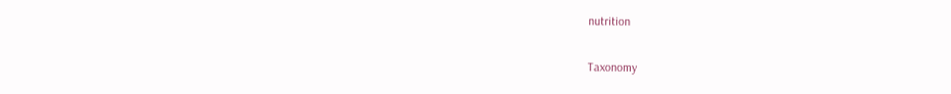nutrition


Taxonomy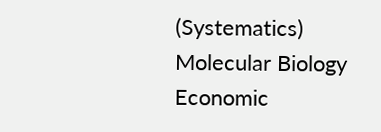(Systematics)
Molecular Biology
Economic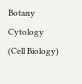Botany
Cytology (Cell Biology)